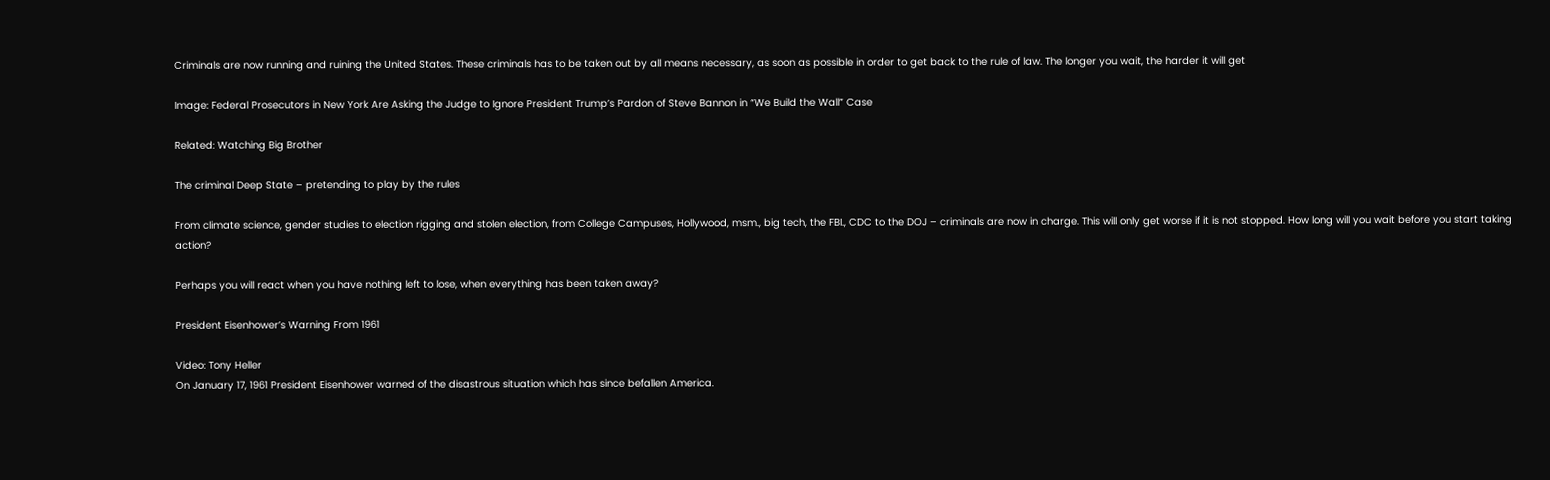Criminals are now running and ruining the United States. These criminals has to be taken out by all means necessary, as soon as possible in order to get back to the rule of law. The longer you wait, the harder it will get

Image: Federal Prosecutors in New York Are Asking the Judge to Ignore President Trump’s Pardon of Steve Bannon in “We Build the Wall” Case

Related: Watching Big Brother

The criminal Deep State – pretending to play by the rules

From climate science, gender studies to election rigging and stolen election, from College Campuses, Hollywood, msm., big tech, the FBI., CDC to the DOJ – criminals are now in charge. This will only get worse if it is not stopped. How long will you wait before you start taking action?

Perhaps you will react when you have nothing left to lose, when everything has been taken away?

President Eisenhower’s Warning From 1961

Video: Tony Heller
On January 17, 1961 President Eisenhower warned of the disastrous situation which has since befallen America.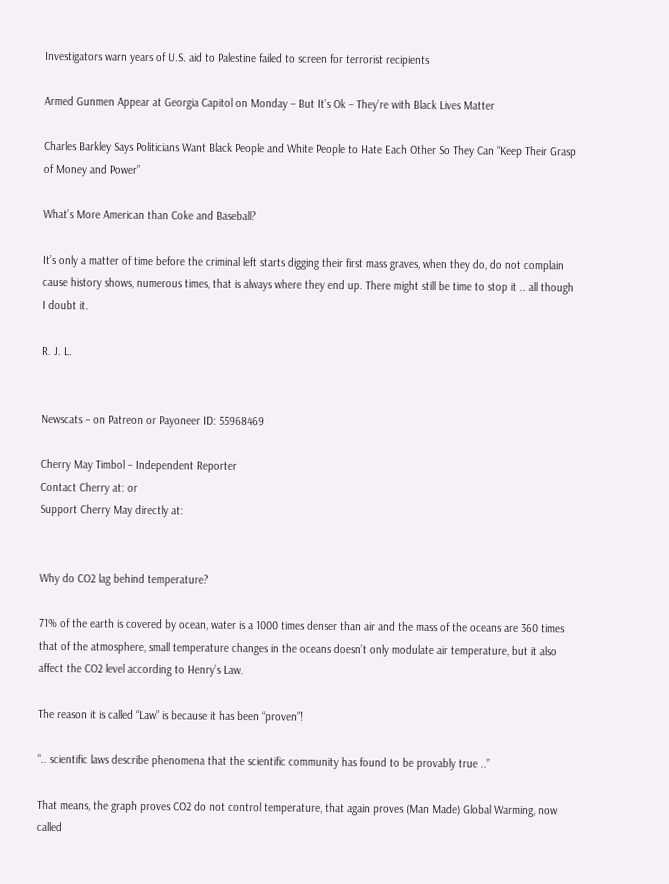Investigators warn years of U.S. aid to Palestine failed to screen for terrorist recipients

Armed Gunmen Appear at Georgia Capitol on Monday – But It’s Ok – They’re with Black Lives Matter

Charles Barkley Says Politicians Want Black People and White People to Hate Each Other So They Can “Keep Their Grasp of Money and Power”

What’s More American than Coke and Baseball?

It’s only a matter of time before the criminal left starts digging their first mass graves, when they do, do not complain cause history shows, numerous times, that is always where they end up. There might still be time to stop it .. all though I doubt it.

R. J. L.


Newscats – on Patreon or Payoneer ID: 55968469

Cherry May Timbol – Independent Reporter
Contact Cherry at: or
Support Cherry May directly at:


Why do CO2 lag behind temperature?

71% of the earth is covered by ocean, water is a 1000 times denser than air and the mass of the oceans are 360 times that of the atmosphere, small temperature changes in the oceans doesn’t only modulate air temperature, but it also affect the CO2 level according to Henry’s Law.

The reason it is called “Law” is because it has been “proven”!

“.. scientific laws describe phenomena that the scientific community has found to be provably true ..”

That means, the graph proves CO2 do not control temperature, that again proves (Man Made) Global Warming, now called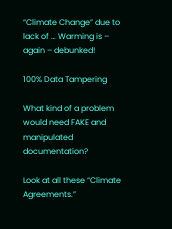“Climate Change” due to lack of … Warming is – again – debunked!

100% Data Tampering

What kind of a problem would need FAKE and manipulated documentation?

Look at all these “Climate Agreements.”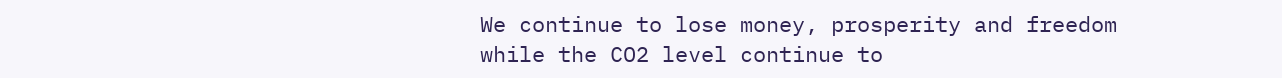We continue to lose money, prosperity and freedom while the CO2 level continue to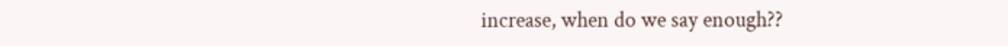increase, when do we say enough??